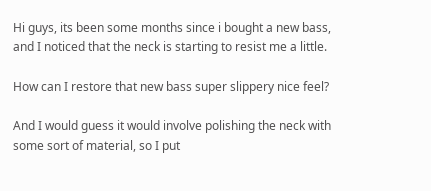Hi guys, its been some months since i bought a new bass, and I noticed that the neck is starting to resist me a little.

How can I restore that new bass super slippery nice feel?

And I would guess it would involve polishing the neck with some sort of material, so I put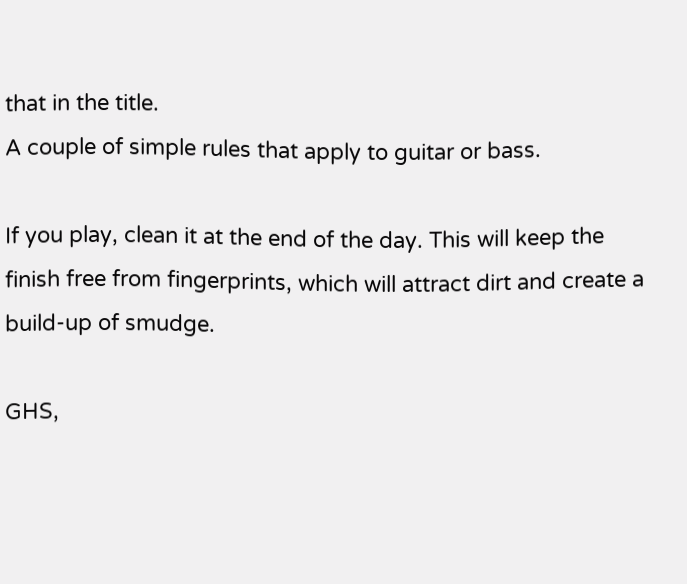that in the title.
A couple of simple rules that apply to guitar or bass.

If you play, clean it at the end of the day. This will keep the finish free from fingerprints, which will attract dirt and create a build-up of smudge.

GHS,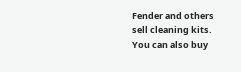Fender and others sell cleaning kits. You can also buy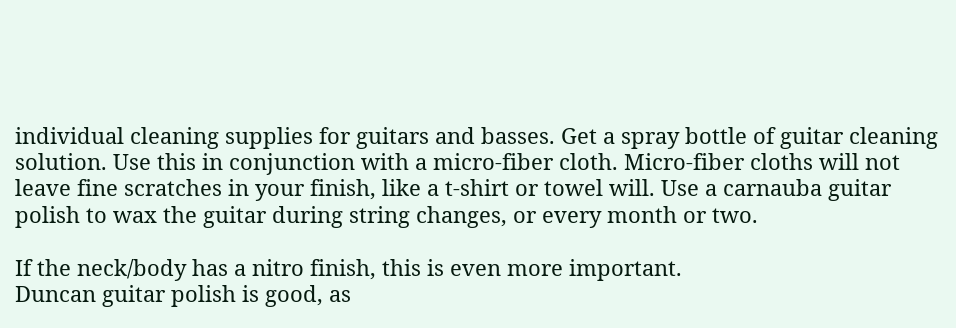individual cleaning supplies for guitars and basses. Get a spray bottle of guitar cleaning solution. Use this in conjunction with a micro-fiber cloth. Micro-fiber cloths will not leave fine scratches in your finish, like a t-shirt or towel will. Use a carnauba guitar polish to wax the guitar during string changes, or every month or two.

If the neck/body has a nitro finish, this is even more important.
Duncan guitar polish is good, as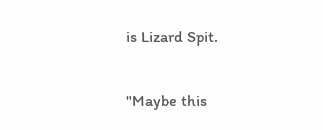is Lizard Spit.

"Maybe this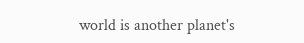world is another planet's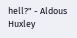hell?" - Aldous Huxley